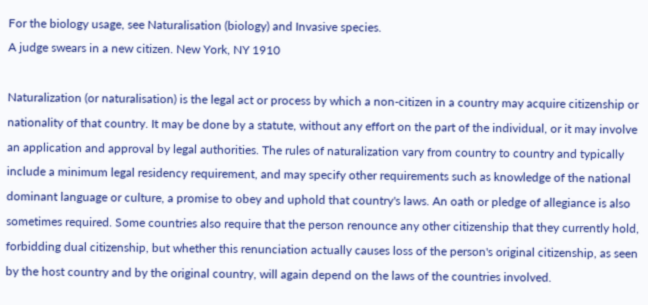For the biology usage, see Naturalisation (biology) and Invasive species.
A judge swears in a new citizen. New York, NY 1910

Naturalization (or naturalisation) is the legal act or process by which a non-citizen in a country may acquire citizenship or nationality of that country. It may be done by a statute, without any effort on the part of the individual, or it may involve an application and approval by legal authorities. The rules of naturalization vary from country to country and typically include a minimum legal residency requirement, and may specify other requirements such as knowledge of the national dominant language or culture, a promise to obey and uphold that country's laws. An oath or pledge of allegiance is also sometimes required. Some countries also require that the person renounce any other citizenship that they currently hold, forbidding dual citizenship, but whether this renunciation actually causes loss of the person's original citizenship, as seen by the host country and by the original country, will again depend on the laws of the countries involved.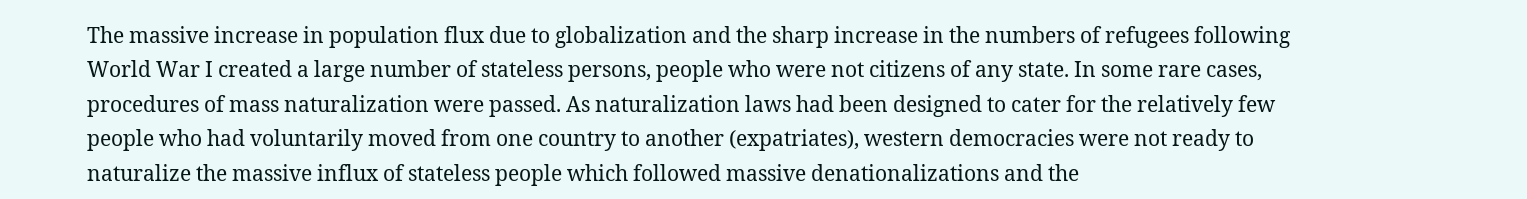The massive increase in population flux due to globalization and the sharp increase in the numbers of refugees following World War I created a large number of stateless persons, people who were not citizens of any state. In some rare cases, procedures of mass naturalization were passed. As naturalization laws had been designed to cater for the relatively few people who had voluntarily moved from one country to another (expatriates), western democracies were not ready to naturalize the massive influx of stateless people which followed massive denationalizations and the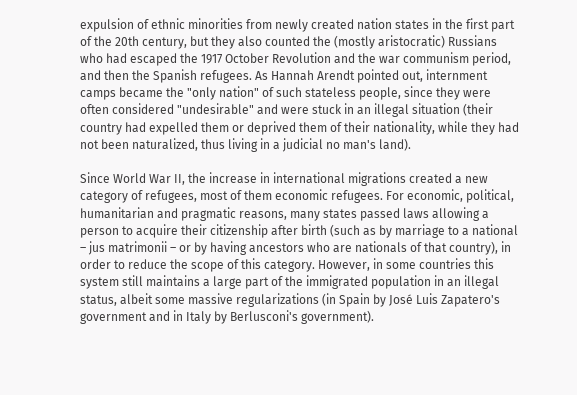expulsion of ethnic minorities from newly created nation states in the first part of the 20th century, but they also counted the (mostly aristocratic) Russians who had escaped the 1917 October Revolution and the war communism period, and then the Spanish refugees. As Hannah Arendt pointed out, internment camps became the "only nation" of such stateless people, since they were often considered "undesirable" and were stuck in an illegal situation (their country had expelled them or deprived them of their nationality, while they had not been naturalized, thus living in a judicial no man's land).

Since World War II, the increase in international migrations created a new category of refugees, most of them economic refugees. For economic, political, humanitarian and pragmatic reasons, many states passed laws allowing a person to acquire their citizenship after birth (such as by marriage to a national – jus matrimonii – or by having ancestors who are nationals of that country), in order to reduce the scope of this category. However, in some countries this system still maintains a large part of the immigrated population in an illegal status, albeit some massive regularizations (in Spain by José Luis Zapatero's government and in Italy by Berlusconi's government).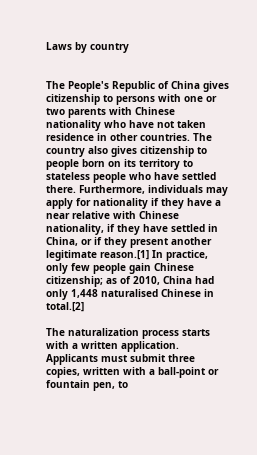Laws by country


The People's Republic of China gives citizenship to persons with one or two parents with Chinese nationality who have not taken residence in other countries. The country also gives citizenship to people born on its territory to stateless people who have settled there. Furthermore, individuals may apply for nationality if they have a near relative with Chinese nationality, if they have settled in China, or if they present another legitimate reason.[1] In practice, only few people gain Chinese citizenship; as of 2010, China had only 1,448 naturalised Chinese in total.[2]

The naturalization process starts with a written application. Applicants must submit three copies, written with a ball-point or fountain pen, to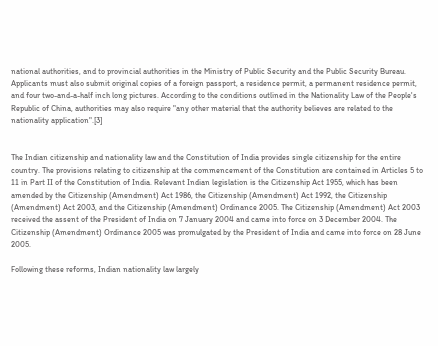national authorities, and to provincial authorities in the Ministry of Public Security and the Public Security Bureau. Applicants must also submit original copies of a foreign passport, a residence permit, a permanent residence permit, and four two-and-a-half inch long pictures. According to the conditions outlined in the Nationality Law of the People's Republic of China, authorities may also require "any other material that the authority believes are related to the nationality application".[3]


The Indian citizenship and nationality law and the Constitution of India provides single citizenship for the entire country. The provisions relating to citizenship at the commencement of the Constitution are contained in Articles 5 to 11 in Part II of the Constitution of India. Relevant Indian legislation is the Citizenship Act 1955, which has been amended by the Citizenship (Amendment) Act 1986, the Citizenship (Amendment) Act 1992, the Citizenship (Amendment) Act 2003, and the Citizenship (Amendment) Ordinance 2005. The Citizenship (Amendment) Act 2003 received the assent of the President of India on 7 January 2004 and came into force on 3 December 2004. The Citizenship (Amendment) Ordinance 2005 was promulgated by the President of India and came into force on 28 June 2005.

Following these reforms, Indian nationality law largely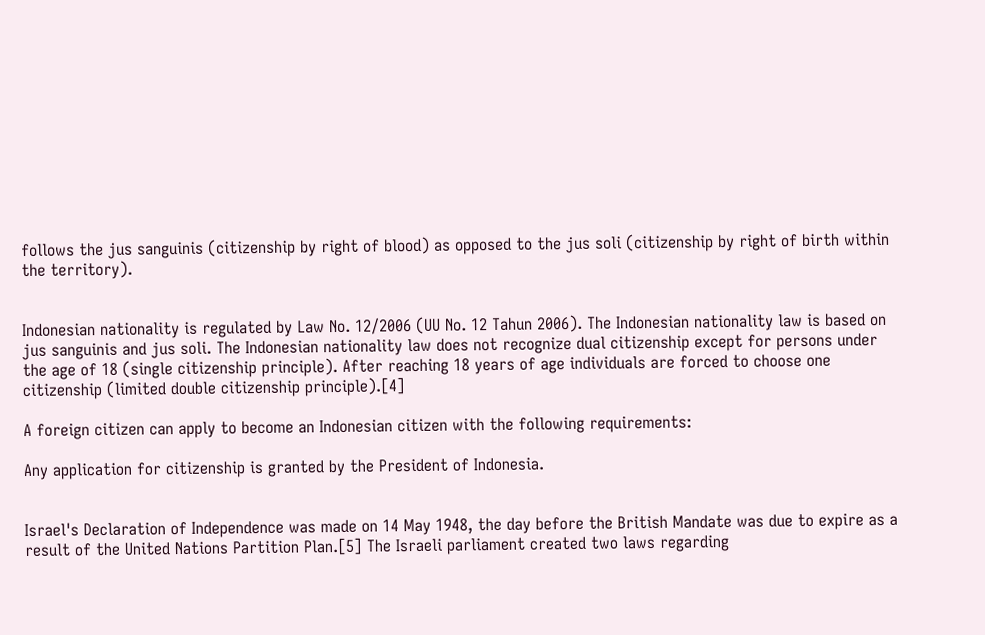follows the jus sanguinis (citizenship by right of blood) as opposed to the jus soli (citizenship by right of birth within the territory).


Indonesian nationality is regulated by Law No. 12/2006 (UU No. 12 Tahun 2006). The Indonesian nationality law is based on jus sanguinis and jus soli. The Indonesian nationality law does not recognize dual citizenship except for persons under the age of 18 (single citizenship principle). After reaching 18 years of age individuals are forced to choose one citizenship (limited double citizenship principle).[4]

A foreign citizen can apply to become an Indonesian citizen with the following requirements:

Any application for citizenship is granted by the President of Indonesia.


Israel's Declaration of Independence was made on 14 May 1948, the day before the British Mandate was due to expire as a result of the United Nations Partition Plan.[5] The Israeli parliament created two laws regarding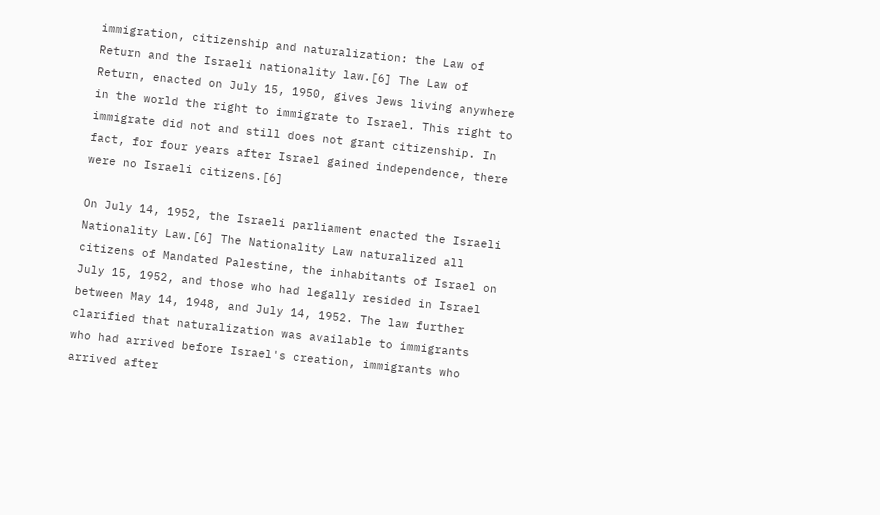immigration, citizenship and naturalization: the Law of Return and the Israeli nationality law.[6] The Law of Return, enacted on July 15, 1950, gives Jews living anywhere in the world the right to immigrate to Israel. This right to immigrate did not and still does not grant citizenship. In fact, for four years after Israel gained independence, there were no Israeli citizens.[6]

On July 14, 1952, the Israeli parliament enacted the Israeli Nationality Law.[6] The Nationality Law naturalized all citizens of Mandated Palestine, the inhabitants of Israel on July 15, 1952, and those who had legally resided in Israel between May 14, 1948, and July 14, 1952. The law further clarified that naturalization was available to immigrants who had arrived before Israel's creation, immigrants who arrived after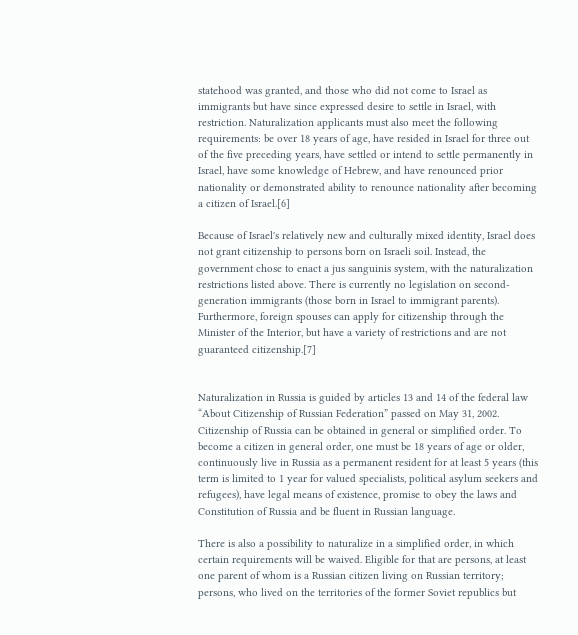statehood was granted, and those who did not come to Israel as immigrants but have since expressed desire to settle in Israel, with restriction. Naturalization applicants must also meet the following requirements: be over 18 years of age, have resided in Israel for three out of the five preceding years, have settled or intend to settle permanently in Israel, have some knowledge of Hebrew, and have renounced prior nationality or demonstrated ability to renounce nationality after becoming a citizen of Israel.[6]

Because of Israel's relatively new and culturally mixed identity, Israel does not grant citizenship to persons born on Israeli soil. Instead, the government chose to enact a jus sanguinis system, with the naturalization restrictions listed above. There is currently no legislation on second-generation immigrants (those born in Israel to immigrant parents). Furthermore, foreign spouses can apply for citizenship through the Minister of the Interior, but have a variety of restrictions and are not guaranteed citizenship.[7]


Naturalization in Russia is guided by articles 13 and 14 of the federal law “About Citizenship of Russian Federation” passed on May 31, 2002. Citizenship of Russia can be obtained in general or simplified order. To become a citizen in general order, one must be 18 years of age or older, continuously live in Russia as a permanent resident for at least 5 years (this term is limited to 1 year for valued specialists, political asylum seekers and refugees), have legal means of existence, promise to obey the laws and Constitution of Russia and be fluent in Russian language.

There is also a possibility to naturalize in a simplified order, in which certain requirements will be waived. Eligible for that are persons, at least one parent of whom is a Russian citizen living on Russian territory; persons, who lived on the territories of the former Soviet republics but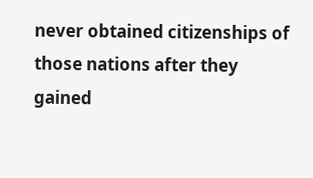never obtained citizenships of those nations after they gained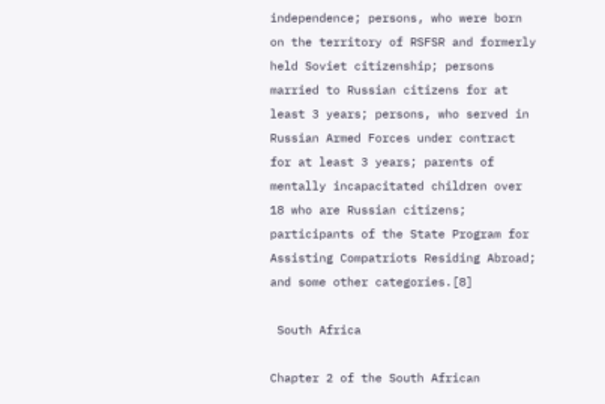independence; persons, who were born on the territory of RSFSR and formerly held Soviet citizenship; persons married to Russian citizens for at least 3 years; persons, who served in Russian Armed Forces under contract for at least 3 years; parents of mentally incapacitated children over 18 who are Russian citizens; participants of the State Program for Assisting Compatriots Residing Abroad; and some other categories.[8]

 South Africa

Chapter 2 of the South African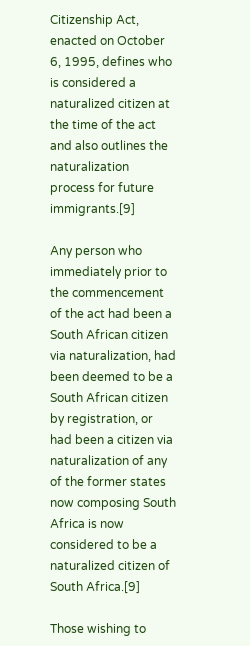Citizenship Act, enacted on October 6, 1995, defines who is considered a naturalized citizen at the time of the act and also outlines the naturalization process for future immigrants.[9]

Any person who immediately prior to the commencement of the act had been a South African citizen via naturalization, had been deemed to be a South African citizen by registration, or had been a citizen via naturalization of any of the former states now composing South Africa is now considered to be a naturalized citizen of South Africa.[9]

Those wishing to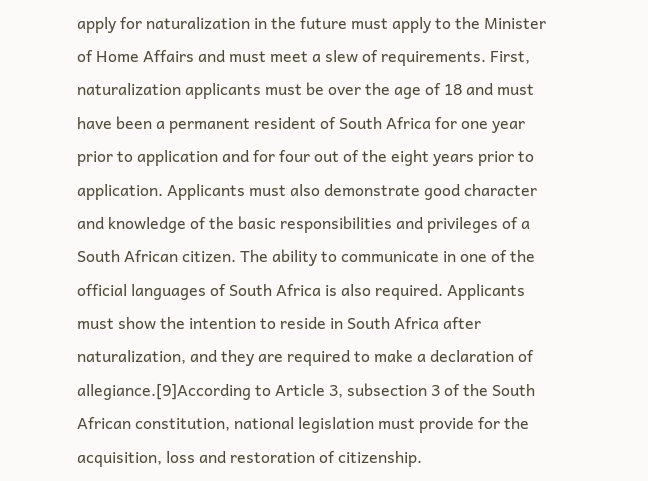apply for naturalization in the future must apply to the Minister of Home Affairs and must meet a slew of requirements. First, naturalization applicants must be over the age of 18 and must have been a permanent resident of South Africa for one year prior to application and for four out of the eight years prior to application. Applicants must also demonstrate good character and knowledge of the basic responsibilities and privileges of a South African citizen. The ability to communicate in one of the official languages of South Africa is also required. Applicants must show the intention to reside in South Africa after naturalization, and they are required to make a declaration of allegiance.[9]According to Article 3, subsection 3 of the South African constitution, national legislation must provide for the acquisition, loss and restoration of citizenship.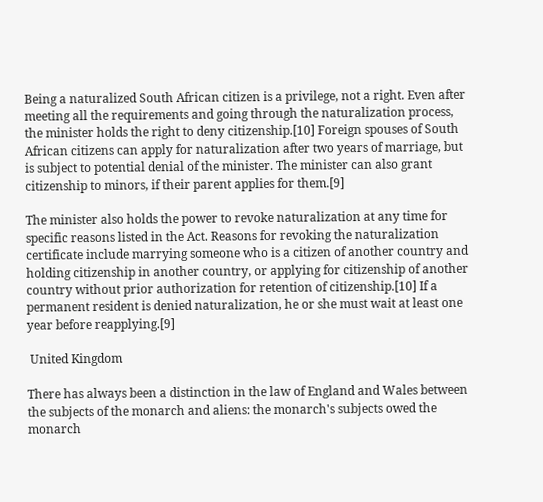Being a naturalized South African citizen is a privilege, not a right. Even after meeting all the requirements and going through the naturalization process, the minister holds the right to deny citizenship.[10] Foreign spouses of South African citizens can apply for naturalization after two years of marriage, but is subject to potential denial of the minister. The minister can also grant citizenship to minors, if their parent applies for them.[9]

The minister also holds the power to revoke naturalization at any time for specific reasons listed in the Act. Reasons for revoking the naturalization certificate include marrying someone who is a citizen of another country and holding citizenship in another country, or applying for citizenship of another country without prior authorization for retention of citizenship.[10] If a permanent resident is denied naturalization, he or she must wait at least one year before reapplying.[9]

 United Kingdom

There has always been a distinction in the law of England and Wales between the subjects of the monarch and aliens: the monarch's subjects owed the monarch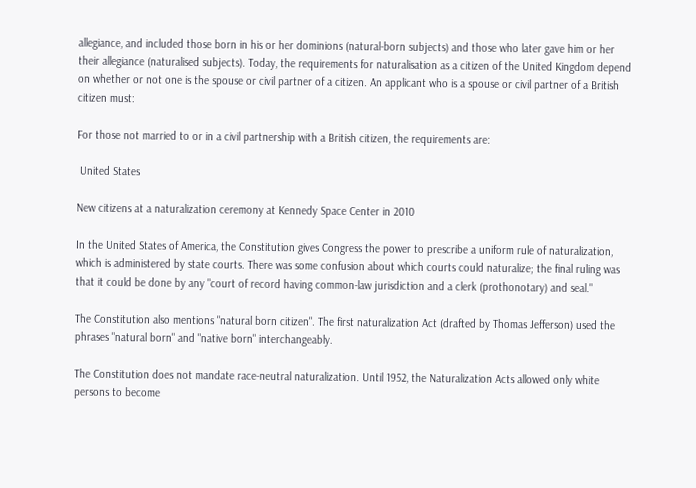allegiance, and included those born in his or her dominions (natural-born subjects) and those who later gave him or her their allegiance (naturalised subjects). Today, the requirements for naturalisation as a citizen of the United Kingdom depend on whether or not one is the spouse or civil partner of a citizen. An applicant who is a spouse or civil partner of a British citizen must:

For those not married to or in a civil partnership with a British citizen, the requirements are:

 United States

New citizens at a naturalization ceremony at Kennedy Space Center in 2010

In the United States of America, the Constitution gives Congress the power to prescribe a uniform rule of naturalization, which is administered by state courts. There was some confusion about which courts could naturalize; the final ruling was that it could be done by any "court of record having common-law jurisdiction and a clerk (prothonotary) and seal."

The Constitution also mentions "natural born citizen". The first naturalization Act (drafted by Thomas Jefferson) used the phrases "natural born" and "native born" interchangeably.

The Constitution does not mandate race-neutral naturalization. Until 1952, the Naturalization Acts allowed only white persons to become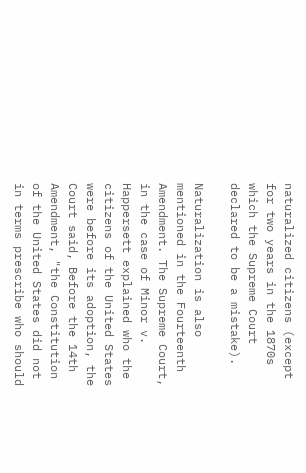naturalized citizens (except for two years in the 1870s which the Supreme Court declared to be a mistake).

Naturalization is also mentioned in the Fourteenth Amendment. The Supreme Court, in the case of Minor v. Happersett explained who the citizens of the United States were before its adoption, the Court said, Before the 14th Amendment, "the Constitution of the United States did not in terms prescribe who should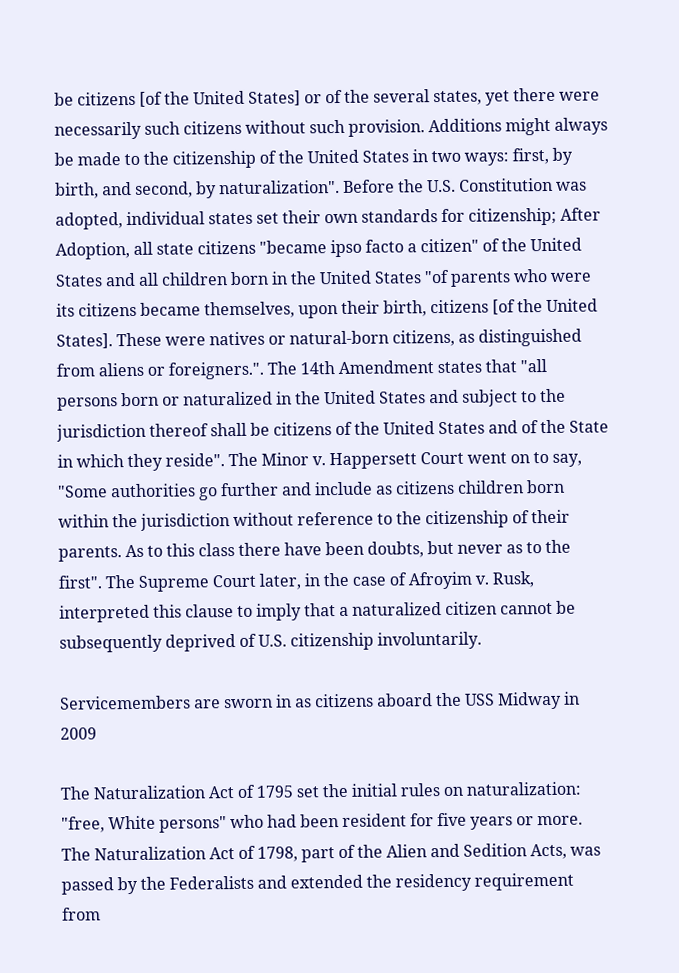be citizens [of the United States] or of the several states, yet there were necessarily such citizens without such provision. Additions might always be made to the citizenship of the United States in two ways: first, by birth, and second, by naturalization". Before the U.S. Constitution was adopted, individual states set their own standards for citizenship; After Adoption, all state citizens "became ipso facto a citizen" of the United States and all children born in the United States "of parents who were its citizens became themselves, upon their birth, citizens [of the United States]. These were natives or natural-born citizens, as distinguished from aliens or foreigners.". The 14th Amendment states that "all persons born or naturalized in the United States and subject to the jurisdiction thereof shall be citizens of the United States and of the State in which they reside". The Minor v. Happersett Court went on to say, "Some authorities go further and include as citizens children born within the jurisdiction without reference to the citizenship of their parents. As to this class there have been doubts, but never as to the first". The Supreme Court later, in the case of Afroyim v. Rusk, interpreted this clause to imply that a naturalized citizen cannot be subsequently deprived of U.S. citizenship involuntarily.

Servicemembers are sworn in as citizens aboard the USS Midway in 2009

The Naturalization Act of 1795 set the initial rules on naturalization: "free, White persons" who had been resident for five years or more. The Naturalization Act of 1798, part of the Alien and Sedition Acts, was passed by the Federalists and extended the residency requirement from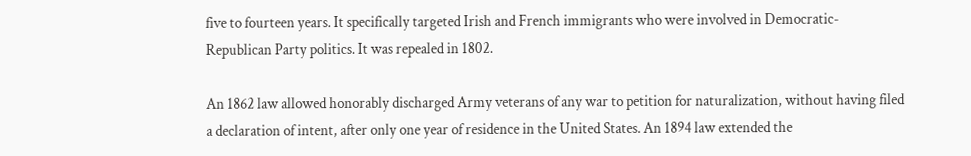five to fourteen years. It specifically targeted Irish and French immigrants who were involved in Democratic-Republican Party politics. It was repealed in 1802.

An 1862 law allowed honorably discharged Army veterans of any war to petition for naturalization, without having filed a declaration of intent, after only one year of residence in the United States. An 1894 law extended the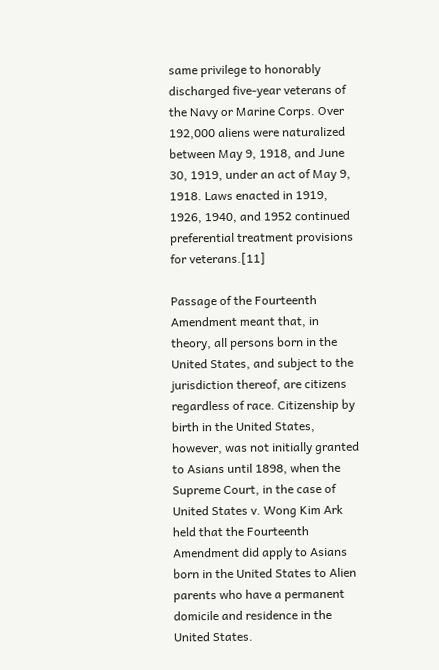same privilege to honorably discharged five-year veterans of the Navy or Marine Corps. Over 192,000 aliens were naturalized between May 9, 1918, and June 30, 1919, under an act of May 9, 1918. Laws enacted in 1919, 1926, 1940, and 1952 continued preferential treatment provisions for veterans.[11]

Passage of the Fourteenth Amendment meant that, in theory, all persons born in the United States, and subject to the jurisdiction thereof, are citizens regardless of race. Citizenship by birth in the United States, however, was not initially granted to Asians until 1898, when the Supreme Court, in the case of United States v. Wong Kim Ark held that the Fourteenth Amendment did apply to Asians born in the United States to Alien parents who have a permanent domicile and residence in the United States.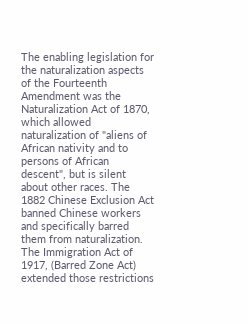The enabling legislation for the naturalization aspects of the Fourteenth Amendment was the Naturalization Act of 1870, which allowed naturalization of "aliens of African nativity and to persons of African descent", but is silent about other races. The 1882 Chinese Exclusion Act banned Chinese workers and specifically barred them from naturalization. The Immigration Act of 1917, (Barred Zone Act) extended those restrictions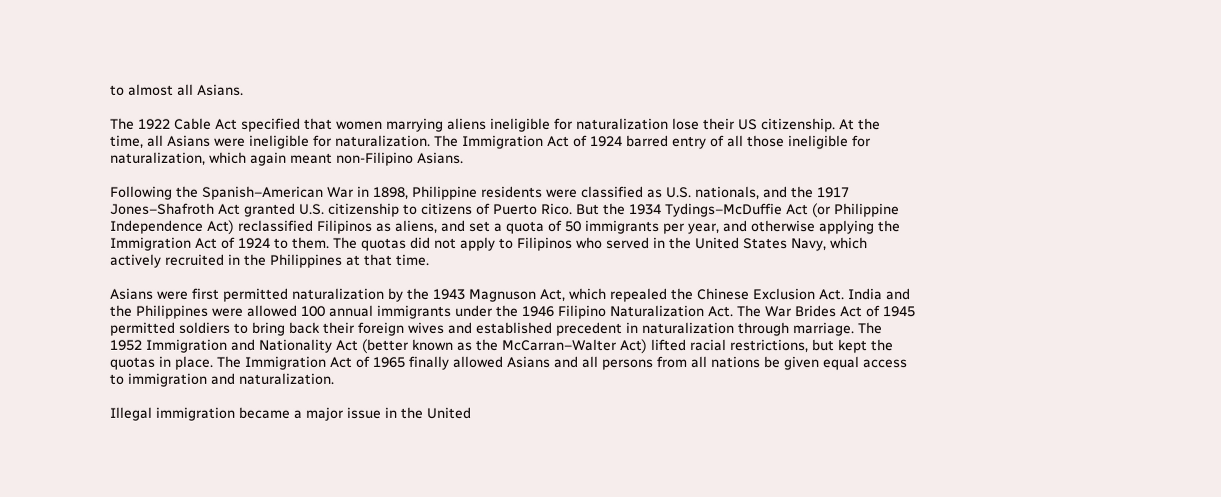to almost all Asians.

The 1922 Cable Act specified that women marrying aliens ineligible for naturalization lose their US citizenship. At the time, all Asians were ineligible for naturalization. The Immigration Act of 1924 barred entry of all those ineligible for naturalization, which again meant non-Filipino Asians.

Following the Spanish–American War in 1898, Philippine residents were classified as U.S. nationals, and the 1917 Jones–Shafroth Act granted U.S. citizenship to citizens of Puerto Rico. But the 1934 Tydings–McDuffie Act (or Philippine Independence Act) reclassified Filipinos as aliens, and set a quota of 50 immigrants per year, and otherwise applying the Immigration Act of 1924 to them. The quotas did not apply to Filipinos who served in the United States Navy, which actively recruited in the Philippines at that time.

Asians were first permitted naturalization by the 1943 Magnuson Act, which repealed the Chinese Exclusion Act. India and the Philippines were allowed 100 annual immigrants under the 1946 Filipino Naturalization Act. The War Brides Act of 1945 permitted soldiers to bring back their foreign wives and established precedent in naturalization through marriage. The 1952 Immigration and Nationality Act (better known as the McCarran–Walter Act) lifted racial restrictions, but kept the quotas in place. The Immigration Act of 1965 finally allowed Asians and all persons from all nations be given equal access to immigration and naturalization.

Illegal immigration became a major issue in the United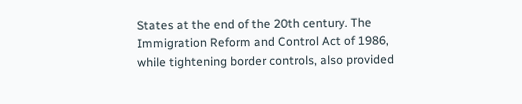States at the end of the 20th century. The Immigration Reform and Control Act of 1986, while tightening border controls, also provided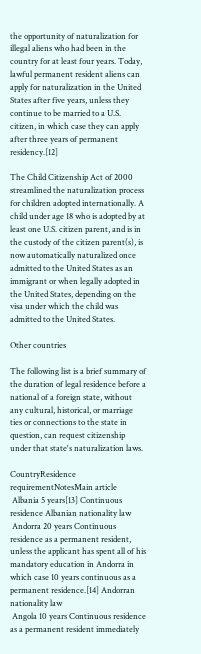the opportunity of naturalization for illegal aliens who had been in the country for at least four years. Today, lawful permanent resident aliens can apply for naturalization in the United States after five years, unless they continue to be married to a U.S. citizen, in which case they can apply after three years of permanent residency.[12]

The Child Citizenship Act of 2000 streamlined the naturalization process for children adopted internationally. A child under age 18 who is adopted by at least one U.S. citizen parent, and is in the custody of the citizen parent(s), is now automatically naturalized once admitted to the United States as an immigrant or when legally adopted in the United States, depending on the visa under which the child was admitted to the United States.

Other countries

The following list is a brief summary of the duration of legal residence before a national of a foreign state, without any cultural, historical, or marriage ties or connections to the state in question, can request citizenship under that state's naturalization laws.

CountryResidence requirementNotesMain article
 Albania 5 years[13] Continuous residence Albanian nationality law
 Andorra 20 years Continuous residence as a permanent resident, unless the applicant has spent all of his mandatory education in Andorra in which case 10 years continuous as a permanent residence.[14] Andorran nationality law
 Angola 10 years Continuous residence as a permanent resident immediately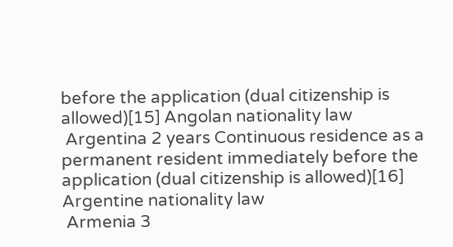before the application (dual citizenship is allowed)[15] Angolan nationality law
 Argentina 2 years Continuous residence as a permanent resident immediately before the application (dual citizenship is allowed)[16] Argentine nationality law
 Armenia 3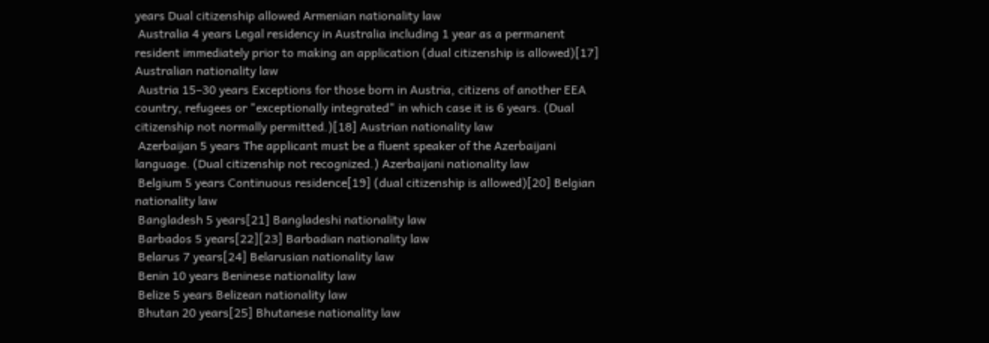years Dual citizenship allowed Armenian nationality law
 Australia 4 years Legal residency in Australia including 1 year as a permanent resident immediately prior to making an application (dual citizenship is allowed)[17] Australian nationality law
 Austria 15–30 years Exceptions for those born in Austria, citizens of another EEA country, refugees or "exceptionally integrated" in which case it is 6 years. (Dual citizenship not normally permitted.)[18] Austrian nationality law
 Azerbaijan 5 years The applicant must be a fluent speaker of the Azerbaijani language. (Dual citizenship not recognized.) Azerbaijani nationality law
 Belgium 5 years Continuous residence[19] (dual citizenship is allowed)[20] Belgian nationality law
 Bangladesh 5 years[21] Bangladeshi nationality law
 Barbados 5 years[22][23] Barbadian nationality law
 Belarus 7 years[24] Belarusian nationality law
 Benin 10 years Beninese nationality law
 Belize 5 years Belizean nationality law
 Bhutan 20 years[25] Bhutanese nationality law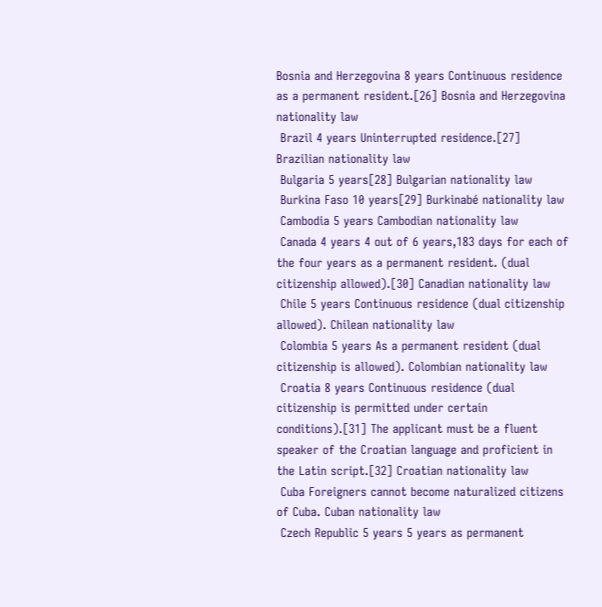Bosnia and Herzegovina 8 years Continuous residence as a permanent resident.[26] Bosnia and Herzegovina nationality law
 Brazil 4 years Uninterrupted residence.[27] Brazilian nationality law
 Bulgaria 5 years[28] Bulgarian nationality law
 Burkina Faso 10 years[29] Burkinabé nationality law
 Cambodia 5 years Cambodian nationality law
 Canada 4 years 4 out of 6 years,183 days for each of the four years as a permanent resident. (dual citizenship allowed).[30] Canadian nationality law
 Chile 5 years Continuous residence (dual citizenship allowed). Chilean nationality law
 Colombia 5 years As a permanent resident (dual citizenship is allowed). Colombian nationality law
 Croatia 8 years Continuous residence (dual citizenship is permitted under certain conditions).[31] The applicant must be a fluent speaker of the Croatian language and proficient in the Latin script.[32] Croatian nationality law
 Cuba Foreigners cannot become naturalized citizens of Cuba. Cuban nationality law
 Czech Republic 5 years 5 years as permanent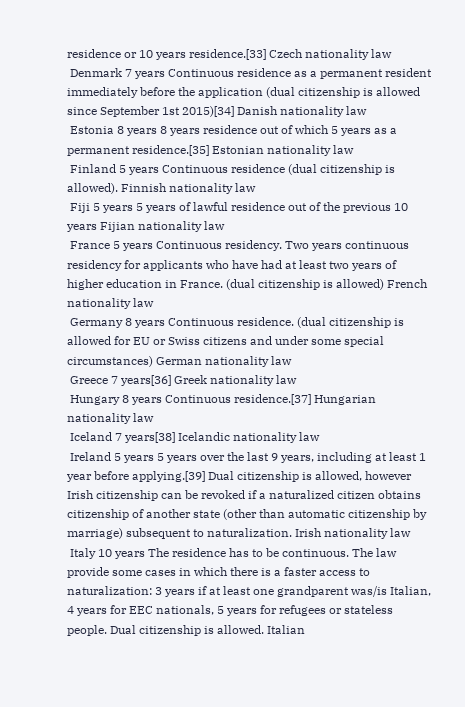residence or 10 years residence.[33] Czech nationality law
 Denmark 7 years Continuous residence as a permanent resident immediately before the application (dual citizenship is allowed since September 1st 2015)[34] Danish nationality law
 Estonia 8 years 8 years residence out of which 5 years as a permanent residence.[35] Estonian nationality law
 Finland 5 years Continuous residence (dual citizenship is allowed). Finnish nationality law
 Fiji 5 years 5 years of lawful residence out of the previous 10 years Fijian nationality law
 France 5 years Continuous residency. Two years continuous residency for applicants who have had at least two years of higher education in France. (dual citizenship is allowed) French nationality law
 Germany 8 years Continuous residence. (dual citizenship is allowed for EU or Swiss citizens and under some special circumstances) German nationality law
 Greece 7 years[36] Greek nationality law
 Hungary 8 years Continuous residence.[37] Hungarian nationality law
 Iceland 7 years[38] Icelandic nationality law
 Ireland 5 years 5 years over the last 9 years, including at least 1 year before applying.[39] Dual citizenship is allowed, however Irish citizenship can be revoked if a naturalized citizen obtains citizenship of another state (other than automatic citizenship by marriage) subsequent to naturalization. Irish nationality law
 Italy 10 years The residence has to be continuous. The law provide some cases in which there is a faster access to naturalization: 3 years if at least one grandparent was/is Italian, 4 years for EEC nationals, 5 years for refugees or stateless people. Dual citizenship is allowed. Italian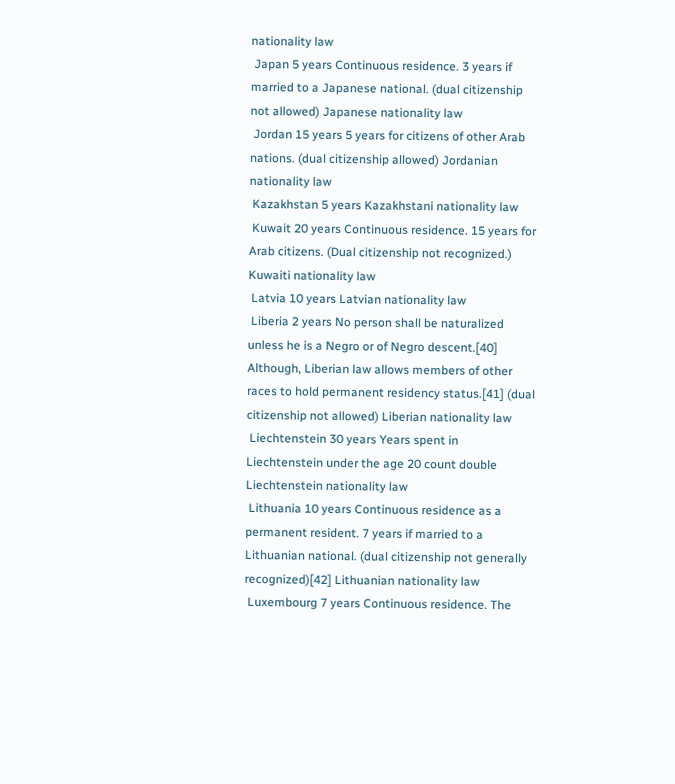nationality law
 Japan 5 years Continuous residence. 3 years if married to a Japanese national. (dual citizenship not allowed) Japanese nationality law
 Jordan 15 years 5 years for citizens of other Arab nations. (dual citizenship allowed) Jordanian nationality law
 Kazakhstan 5 years Kazakhstani nationality law
 Kuwait 20 years Continuous residence. 15 years for Arab citizens. (Dual citizenship not recognized.) Kuwaiti nationality law
 Latvia 10 years Latvian nationality law
 Liberia 2 years No person shall be naturalized unless he is a Negro or of Negro descent.[40] Although, Liberian law allows members of other races to hold permanent residency status.[41] (dual citizenship not allowed) Liberian nationality law
 Liechtenstein 30 years Years spent in Liechtenstein under the age 20 count double Liechtenstein nationality law
 Lithuania 10 years Continuous residence as a permanent resident. 7 years if married to a Lithuanian national. (dual citizenship not generally recognized)[42] Lithuanian nationality law
 Luxembourg 7 years Continuous residence. The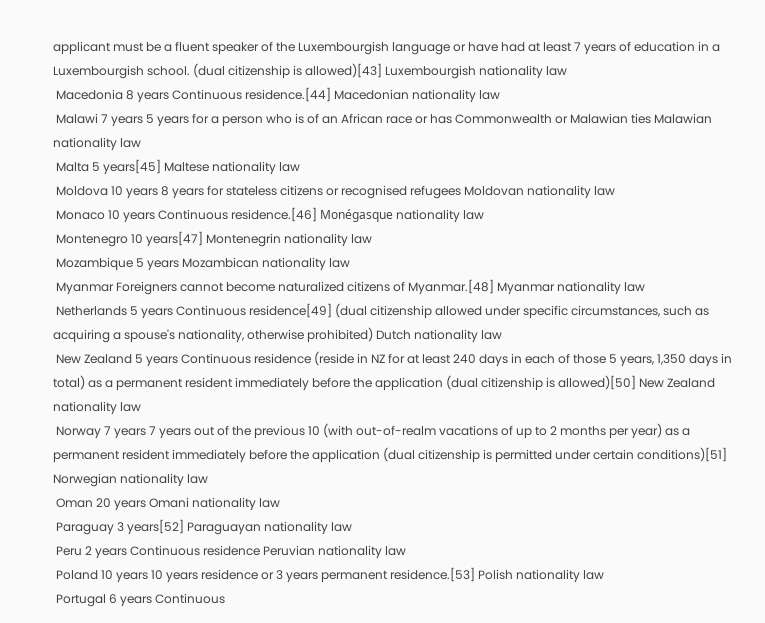applicant must be a fluent speaker of the Luxembourgish language or have had at least 7 years of education in a Luxembourgish school. (dual citizenship is allowed)[43] Luxembourgish nationality law
 Macedonia 8 years Continuous residence.[44] Macedonian nationality law
 Malawi 7 years 5 years for a person who is of an African race or has Commonwealth or Malawian ties Malawian nationality law
 Malta 5 years[45] Maltese nationality law
 Moldova 10 years 8 years for stateless citizens or recognised refugees Moldovan nationality law
 Monaco 10 years Continuous residence.[46] Monégasque nationality law
 Montenegro 10 years[47] Montenegrin nationality law
 Mozambique 5 years Mozambican nationality law
 Myanmar Foreigners cannot become naturalized citizens of Myanmar.[48] Myanmar nationality law
 Netherlands 5 years Continuous residence[49] (dual citizenship allowed under specific circumstances, such as acquiring a spouse's nationality, otherwise prohibited) Dutch nationality law
 New Zealand 5 years Continuous residence (reside in NZ for at least 240 days in each of those 5 years, 1,350 days in total) as a permanent resident immediately before the application (dual citizenship is allowed)[50] New Zealand nationality law
 Norway 7 years 7 years out of the previous 10 (with out-of-realm vacations of up to 2 months per year) as a permanent resident immediately before the application (dual citizenship is permitted under certain conditions)[51] Norwegian nationality law
 Oman 20 years Omani nationality law
 Paraguay 3 years[52] Paraguayan nationality law
 Peru 2 years Continuous residence Peruvian nationality law
 Poland 10 years 10 years residence or 3 years permanent residence.[53] Polish nationality law
 Portugal 6 years Continuous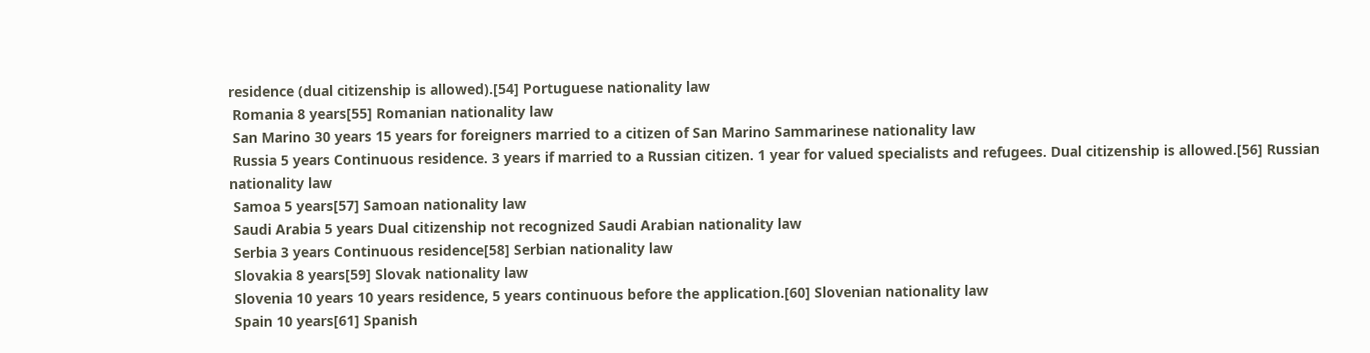residence (dual citizenship is allowed).[54] Portuguese nationality law
 Romania 8 years[55] Romanian nationality law
 San Marino 30 years 15 years for foreigners married to a citizen of San Marino Sammarinese nationality law
 Russia 5 years Continuous residence. 3 years if married to a Russian citizen. 1 year for valued specialists and refugees. Dual citizenship is allowed.[56] Russian nationality law
 Samoa 5 years[57] Samoan nationality law
 Saudi Arabia 5 years Dual citizenship not recognized Saudi Arabian nationality law
 Serbia 3 years Continuous residence[58] Serbian nationality law
 Slovakia 8 years[59] Slovak nationality law
 Slovenia 10 years 10 years residence, 5 years continuous before the application.[60] Slovenian nationality law
 Spain 10 years[61] Spanish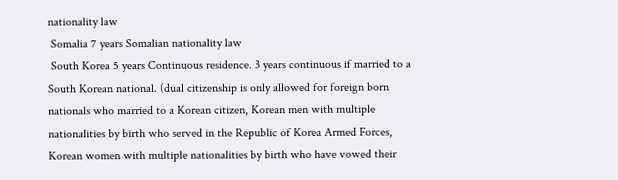nationality law
 Somalia 7 years Somalian nationality law
 South Korea 5 years Continuous residence. 3 years continuous if married to a South Korean national. (dual citizenship is only allowed for foreign born nationals who married to a Korean citizen, Korean men with multiple nationalities by birth who served in the Republic of Korea Armed Forces, Korean women with multiple nationalities by birth who have vowed their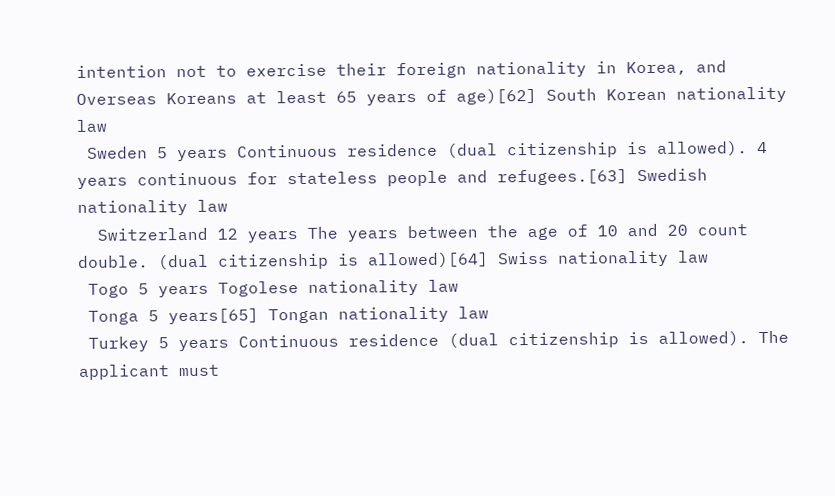intention not to exercise their foreign nationality in Korea, and Overseas Koreans at least 65 years of age)[62] South Korean nationality law
 Sweden 5 years Continuous residence (dual citizenship is allowed). 4 years continuous for stateless people and refugees.[63] Swedish nationality law
  Switzerland 12 years The years between the age of 10 and 20 count double. (dual citizenship is allowed)[64] Swiss nationality law
 Togo 5 years Togolese nationality law
 Tonga 5 years[65] Tongan nationality law
 Turkey 5 years Continuous residence (dual citizenship is allowed). The applicant must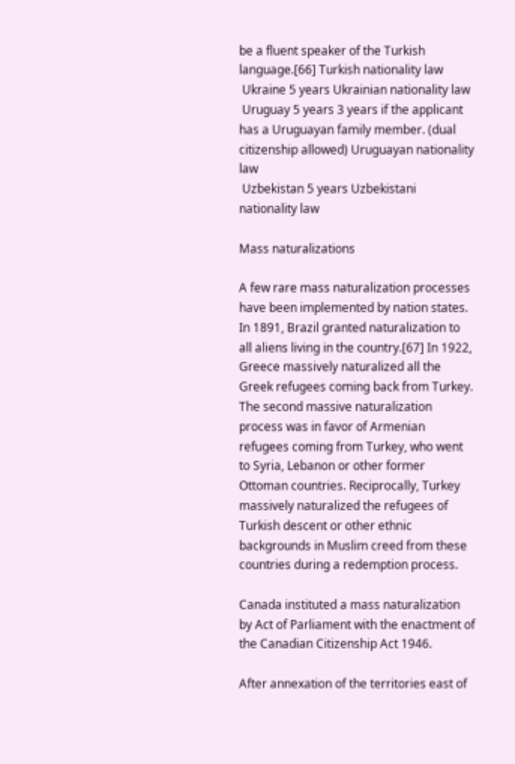be a fluent speaker of the Turkish language.[66] Turkish nationality law
 Ukraine 5 years Ukrainian nationality law
 Uruguay 5 years 3 years if the applicant has a Uruguayan family member. (dual citizenship allowed) Uruguayan nationality law
 Uzbekistan 5 years Uzbekistani nationality law

Mass naturalizations

A few rare mass naturalization processes have been implemented by nation states. In 1891, Brazil granted naturalization to all aliens living in the country.[67] In 1922, Greece massively naturalized all the Greek refugees coming back from Turkey. The second massive naturalization process was in favor of Armenian refugees coming from Turkey, who went to Syria, Lebanon or other former Ottoman countries. Reciprocally, Turkey massively naturalized the refugees of Turkish descent or other ethnic backgrounds in Muslim creed from these countries during a redemption process.

Canada instituted a mass naturalization by Act of Parliament with the enactment of the Canadian Citizenship Act 1946.

After annexation of the territories east of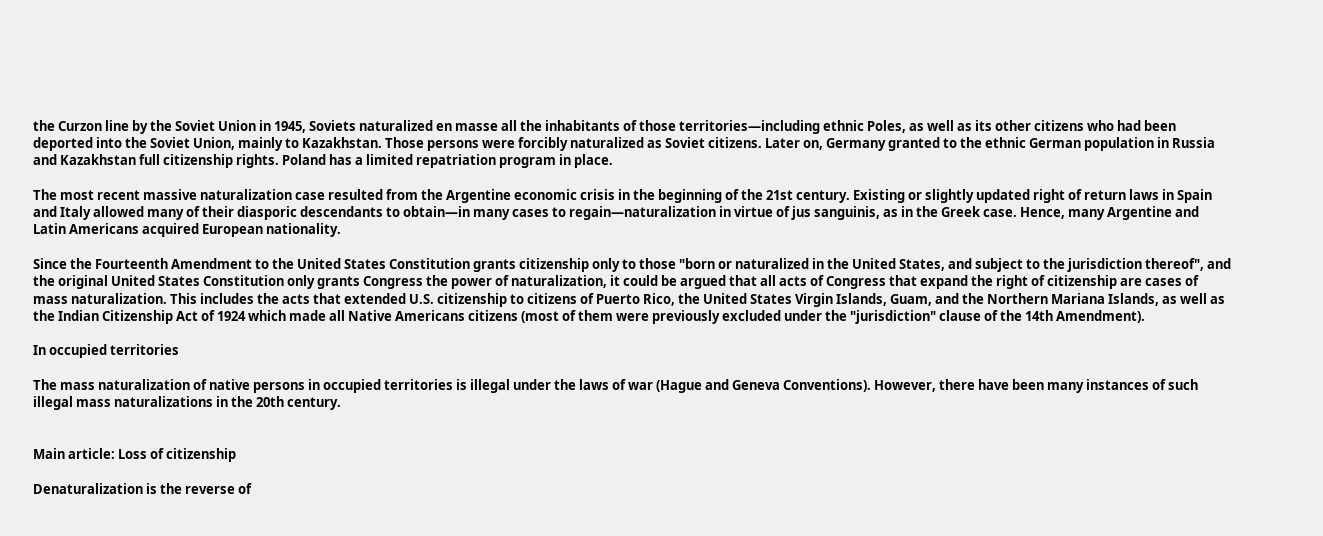the Curzon line by the Soviet Union in 1945, Soviets naturalized en masse all the inhabitants of those territories—including ethnic Poles, as well as its other citizens who had been deported into the Soviet Union, mainly to Kazakhstan. Those persons were forcibly naturalized as Soviet citizens. Later on, Germany granted to the ethnic German population in Russia and Kazakhstan full citizenship rights. Poland has a limited repatriation program in place.

The most recent massive naturalization case resulted from the Argentine economic crisis in the beginning of the 21st century. Existing or slightly updated right of return laws in Spain and Italy allowed many of their diasporic descendants to obtain—in many cases to regain—naturalization in virtue of jus sanguinis, as in the Greek case. Hence, many Argentine and Latin Americans acquired European nationality.

Since the Fourteenth Amendment to the United States Constitution grants citizenship only to those "born or naturalized in the United States, and subject to the jurisdiction thereof", and the original United States Constitution only grants Congress the power of naturalization, it could be argued that all acts of Congress that expand the right of citizenship are cases of mass naturalization. This includes the acts that extended U.S. citizenship to citizens of Puerto Rico, the United States Virgin Islands, Guam, and the Northern Mariana Islands, as well as the Indian Citizenship Act of 1924 which made all Native Americans citizens (most of them were previously excluded under the "jurisdiction" clause of the 14th Amendment).

In occupied territories

The mass naturalization of native persons in occupied territories is illegal under the laws of war (Hague and Geneva Conventions). However, there have been many instances of such illegal mass naturalizations in the 20th century.


Main article: Loss of citizenship

Denaturalization is the reverse of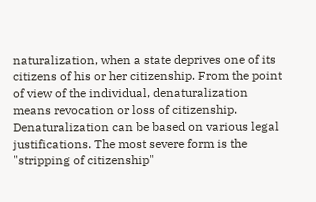naturalization, when a state deprives one of its citizens of his or her citizenship. From the point of view of the individual, denaturalization means revocation or loss of citizenship. Denaturalization can be based on various legal justifications. The most severe form is the "stripping of citizenship"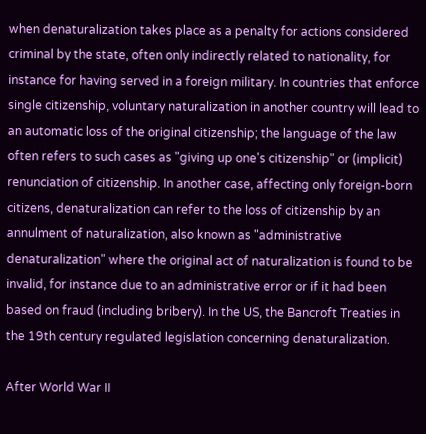when denaturalization takes place as a penalty for actions considered criminal by the state, often only indirectly related to nationality, for instance for having served in a foreign military. In countries that enforce single citizenship, voluntary naturalization in another country will lead to an automatic loss of the original citizenship; the language of the law often refers to such cases as "giving up one's citizenship" or (implicit) renunciation of citizenship. In another case, affecting only foreign-born citizens, denaturalization can refer to the loss of citizenship by an annulment of naturalization, also known as "administrative denaturalization" where the original act of naturalization is found to be invalid, for instance due to an administrative error or if it had been based on fraud (including bribery). In the US, the Bancroft Treaties in the 19th century regulated legislation concerning denaturalization.

After World War II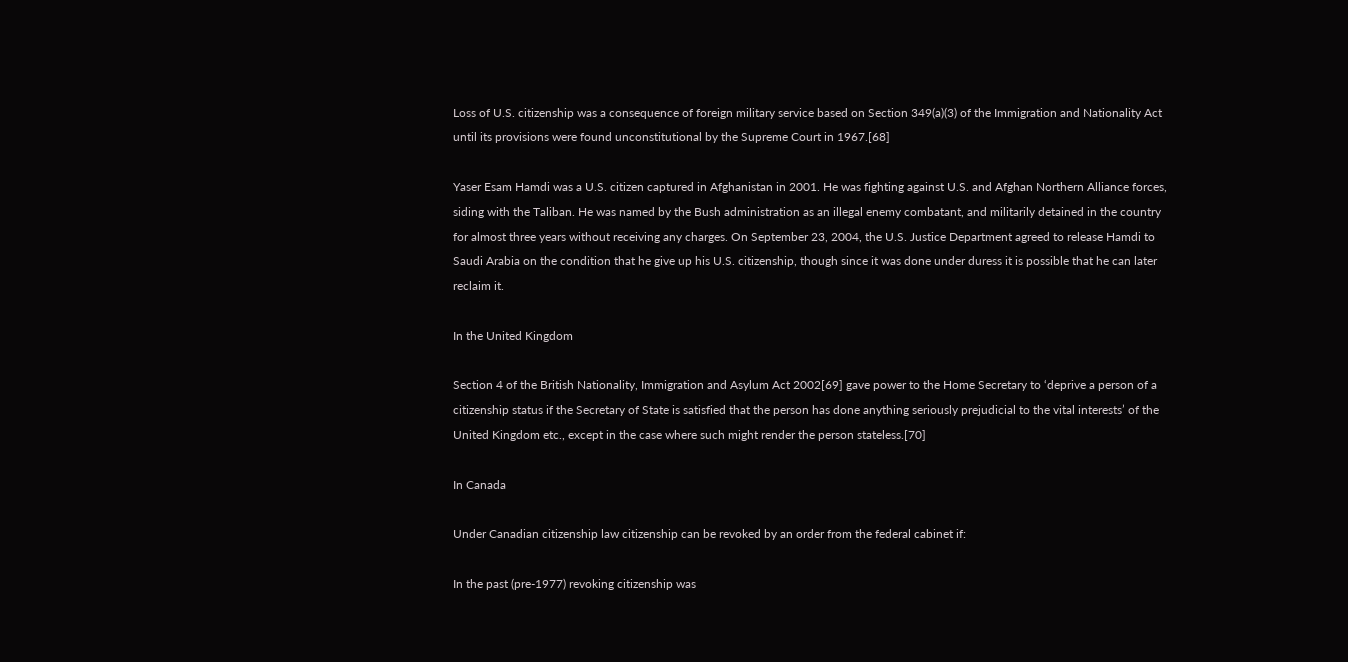Loss of U.S. citizenship was a consequence of foreign military service based on Section 349(a)(3) of the Immigration and Nationality Act until its provisions were found unconstitutional by the Supreme Court in 1967.[68]

Yaser Esam Hamdi was a U.S. citizen captured in Afghanistan in 2001. He was fighting against U.S. and Afghan Northern Alliance forces, siding with the Taliban. He was named by the Bush administration as an illegal enemy combatant, and militarily detained in the country for almost three years without receiving any charges. On September 23, 2004, the U.S. Justice Department agreed to release Hamdi to Saudi Arabia on the condition that he give up his U.S. citizenship, though since it was done under duress it is possible that he can later reclaim it.

In the United Kingdom

Section 4 of the British Nationality, Immigration and Asylum Act 2002[69] gave power to the Home Secretary to ‘deprive a person of a citizenship status if the Secretary of State is satisfied that the person has done anything seriously prejudicial to the vital interests’ of the United Kingdom etc., except in the case where such might render the person stateless.[70]

In Canada

Under Canadian citizenship law citizenship can be revoked by an order from the federal cabinet if:

In the past (pre-1977) revoking citizenship was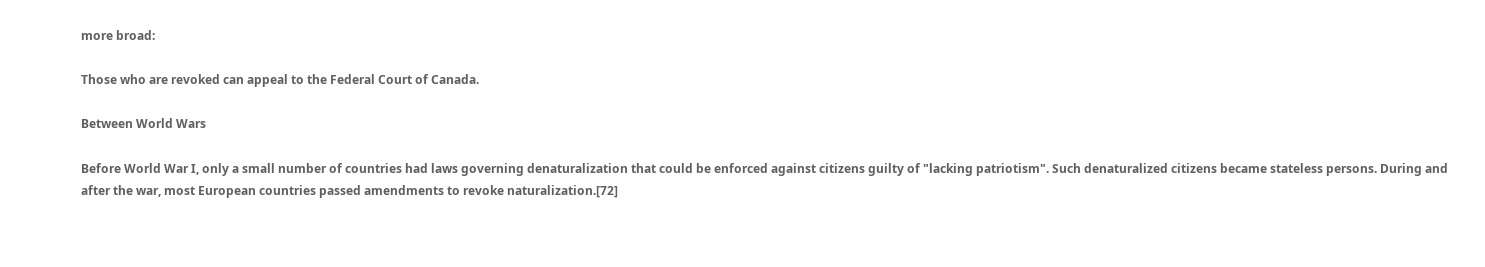more broad:

Those who are revoked can appeal to the Federal Court of Canada.

Between World Wars

Before World War I, only a small number of countries had laws governing denaturalization that could be enforced against citizens guilty of "lacking patriotism". Such denaturalized citizens became stateless persons. During and after the war, most European countries passed amendments to revoke naturalization.[72]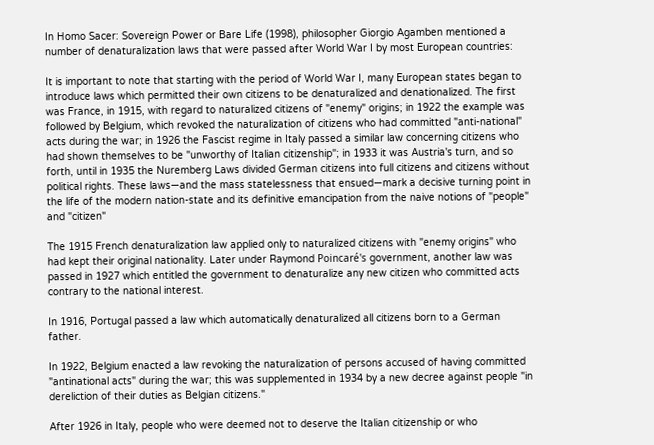In Homo Sacer: Sovereign Power or Bare Life (1998), philosopher Giorgio Agamben mentioned a number of denaturalization laws that were passed after World War I by most European countries:

It is important to note that starting with the period of World War I, many European states began to introduce laws which permitted their own citizens to be denaturalized and denationalized. The first was France, in 1915, with regard to naturalized citizens of "enemy" origins; in 1922 the example was followed by Belgium, which revoked the naturalization of citizens who had committed "anti-national" acts during the war; in 1926 the Fascist regime in Italy passed a similar law concerning citizens who had shown themselves to be "unworthy of Italian citizenship"; in 1933 it was Austria's turn, and so forth, until in 1935 the Nuremberg Laws divided German citizens into full citizens and citizens without political rights. These laws—and the mass statelessness that ensued—mark a decisive turning point in the life of the modern nation-state and its definitive emancipation from the naive notions of "people" and "citizen"

The 1915 French denaturalization law applied only to naturalized citizens with "enemy origins" who had kept their original nationality. Later under Raymond Poincaré's government, another law was passed in 1927 which entitled the government to denaturalize any new citizen who committed acts contrary to the national interest.

In 1916, Portugal passed a law which automatically denaturalized all citizens born to a German father.

In 1922, Belgium enacted a law revoking the naturalization of persons accused of having committed "antinational acts" during the war; this was supplemented in 1934 by a new decree against people "in dereliction of their duties as Belgian citizens."

After 1926 in Italy, people who were deemed not to deserve the Italian citizenship or who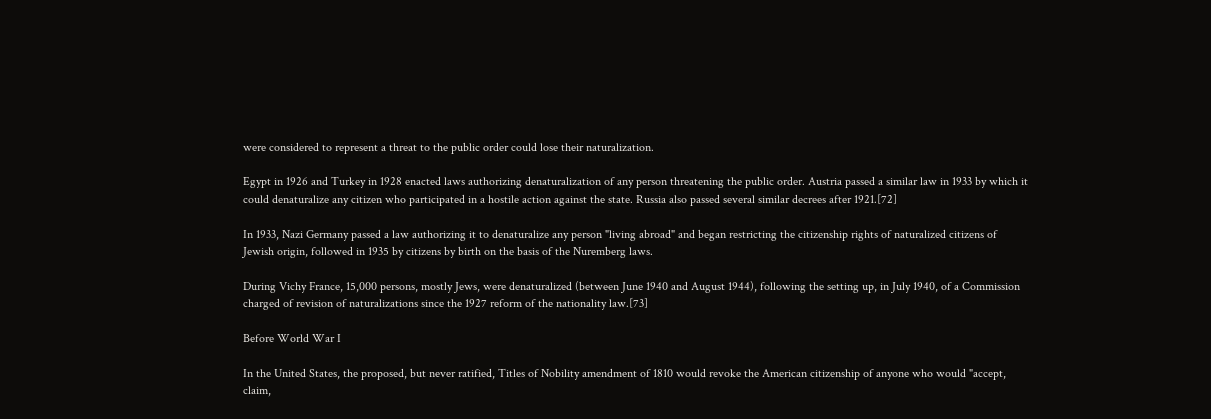were considered to represent a threat to the public order could lose their naturalization.

Egypt in 1926 and Turkey in 1928 enacted laws authorizing denaturalization of any person threatening the public order. Austria passed a similar law in 1933 by which it could denaturalize any citizen who participated in a hostile action against the state. Russia also passed several similar decrees after 1921.[72]

In 1933, Nazi Germany passed a law authorizing it to denaturalize any person "living abroad" and began restricting the citizenship rights of naturalized citizens of Jewish origin, followed in 1935 by citizens by birth on the basis of the Nuremberg laws.

During Vichy France, 15,000 persons, mostly Jews, were denaturalized (between June 1940 and August 1944), following the setting up, in July 1940, of a Commission charged of revision of naturalizations since the 1927 reform of the nationality law.[73]

Before World War I

In the United States, the proposed, but never ratified, Titles of Nobility amendment of 1810 would revoke the American citizenship of anyone who would "accept, claim,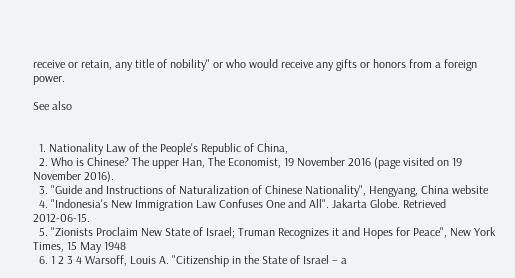receive or retain, any title of nobility" or who would receive any gifts or honors from a foreign power.

See also


  1. Nationality Law of the People's Republic of China,
  2. Who is Chinese? The upper Han, The Economist, 19 November 2016 (page visited on 19 November 2016).
  3. "Guide and Instructions of Naturalization of Chinese Nationality", Hengyang, China website
  4. "Indonesia's New Immigration Law Confuses One and All". Jakarta Globe. Retrieved 2012-06-15.
  5. "Zionists Proclaim New State of Israel; Truman Recognizes it and Hopes for Peace", New York Times, 15 May 1948
  6. 1 2 3 4 Warsoff, Louis A. "Citizenship in the State of Israel – a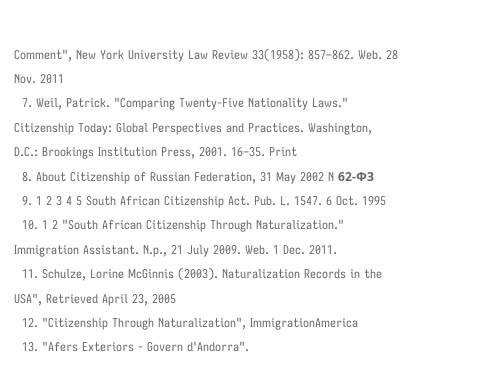Comment", New York University Law Review 33(1958): 857–862. Web. 28 Nov. 2011
  7. Weil, Patrick. "Comparing Twenty-Five Nationality Laws." Citizenship Today: Global Perspectives and Practices. Washington, D.C.: Brookings Institution Press, 2001. 16–35. Print
  8. About Citizenship of Russian Federation, 31 May 2002 N 62-ФЗ
  9. 1 2 3 4 5 South African Citizenship Act. Pub. L. 1547. 6 Oct. 1995
  10. 1 2 "South African Citizenship Through Naturalization." Immigration Assistant. N.p., 21 July 2009. Web. 1 Dec. 2011.
  11. Schulze, Lorine McGinnis (2003). Naturalization Records in the USA", Retrieved April 23, 2005
  12. "Citizenship Through Naturalization", ImmigrationAmerica
  13. "Afers Exteriors - Govern d'Andorra".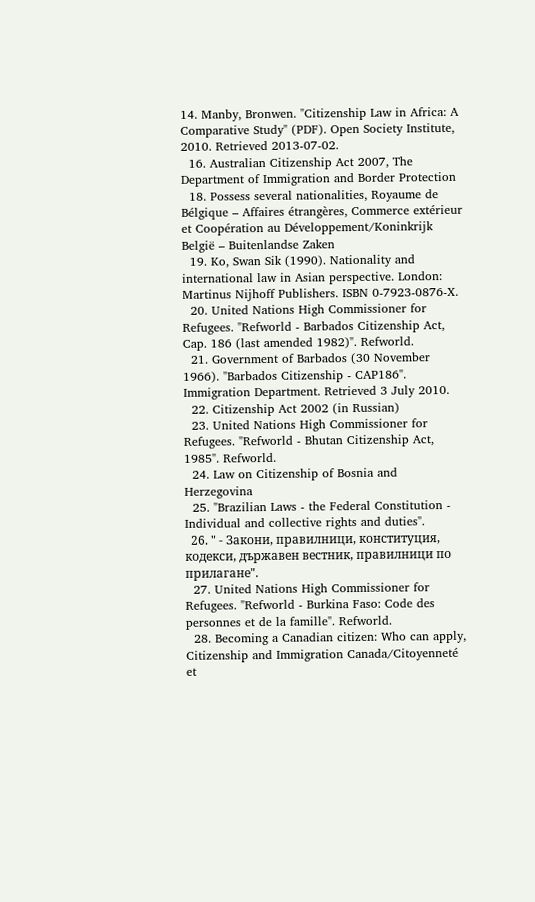14. Manby, Bronwen. "Citizenship Law in Africa: A Comparative Study" (PDF). Open Society Institute, 2010. Retrieved 2013-07-02.
  16. Australian Citizenship Act 2007, The Department of Immigration and Border Protection
  18. Possess several nationalities, Royaume de Bélgique – Affaires étrangères, Commerce extérieur et Coopération au Développement/Koninkrijk België – Buitenlandse Zaken
  19. Ko, Swan Sik (1990). Nationality and international law in Asian perspective. London: Martinus Nijhoff Publishers. ISBN 0-7923-0876-X.
  20. United Nations High Commissioner for Refugees. "Refworld - Barbados Citizenship Act, Cap. 186 (last amended 1982)". Refworld.
  21. Government of Barbados (30 November 1966). "Barbados Citizenship - CAP186". Immigration Department. Retrieved 3 July 2010.
  22. Citizenship Act 2002 (in Russian)
  23. United Nations High Commissioner for Refugees. "Refworld - Bhutan Citizenship Act, 1985". Refworld.
  24. Law on Citizenship of Bosnia and Herzegovina
  25. "Brazilian Laws - the Federal Constitution - Individual and collective rights and duties".
  26. " - Закони, правилници, конституция, кодекси, държавен вестник, правилници по прилагане".
  27. United Nations High Commissioner for Refugees. "Refworld - Burkina Faso: Code des personnes et de la famille". Refworld.
  28. Becoming a Canadian citizen: Who can apply, Citizenship and Immigration Canada/Citoyenneté et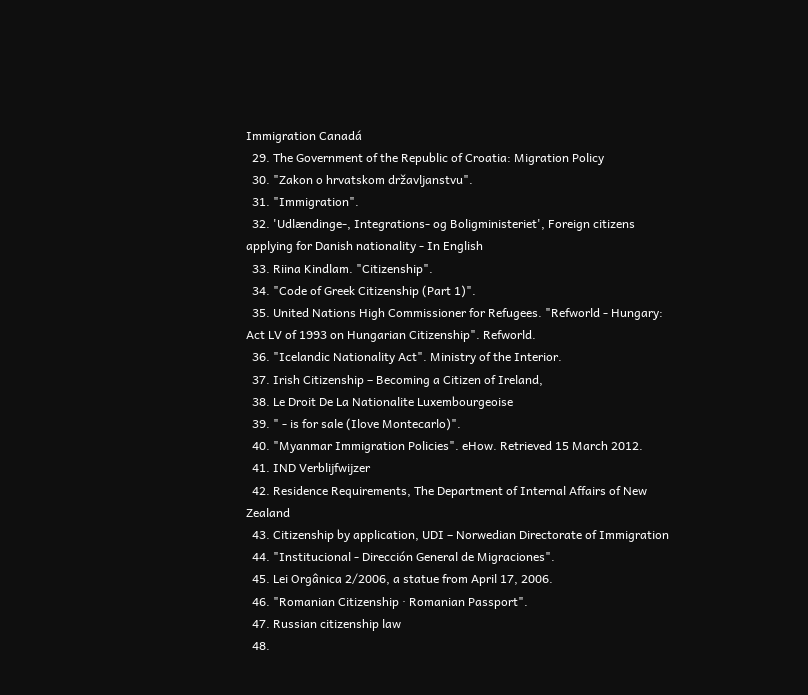Immigration Canadá
  29. The Government of the Republic of Croatia: Migration Policy
  30. "Zakon o hrvatskom državljanstvu".
  31. "Immigration".
  32. 'Udlændinge-, Integrations- og Boligministeriet', Foreign citizens applying for Danish nationality - In English
  33. Riina Kindlam. "Citizenship".
  34. "Code of Greek Citizenship (Part 1)".
  35. United Nations High Commissioner for Refugees. "Refworld - Hungary: Act LV of 1993 on Hungarian Citizenship". Refworld.
  36. "Icelandic Nationality Act". Ministry of the Interior.
  37. Irish Citizenship – Becoming a Citizen of Ireland,
  38. Le Droit De La Nationalite Luxembourgeoise
  39. " - is for sale (Ilove Montecarlo)".
  40. "Myanmar Immigration Policies". eHow. Retrieved 15 March 2012.
  41. IND Verblijfwijzer
  42. Residence Requirements, The Department of Internal Affairs of New Zealand
  43. Citizenship by application, UDI – Norwedian Directorate of Immigration
  44. "Institucional - Dirección General de Migraciones".
  45. Lei Orgânica 2/2006, a statue from April 17, 2006.
  46. "Romanian Citizenship · Romanian Passport".
  47. Russian citizenship law
  48.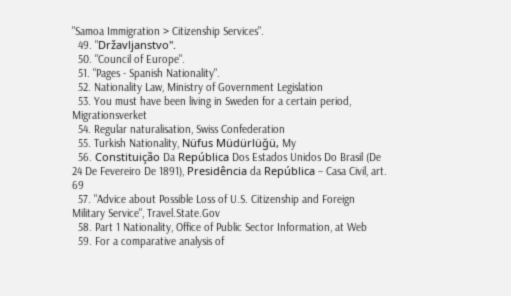"Samoa Immigration > Citizenship Services".
  49. "Državljanstvo".
  50. "Council of Europe".
  51. "Pages - Spanish Nationality".
  52. Nationality Law, Ministry of Government Legislation
  53. You must have been living in Sweden for a certain period, Migrationsverket
  54. Regular naturalisation, Swiss Confederation
  55. Turkish Nationality, Nüfus Müdürlüğü, My
  56. Constituição Da República Dos Estados Unidos Do Brasil (De 24 De Fevereiro De 1891), Presidência da República – Casa Civil, art. 69
  57. "Advice about Possible Loss of U.S. Citizenship and Foreign Military Service", Travel.State.Gov
  58. Part 1 Nationality, Office of Public Sector Information, at Web
  59. For a comparative analysis of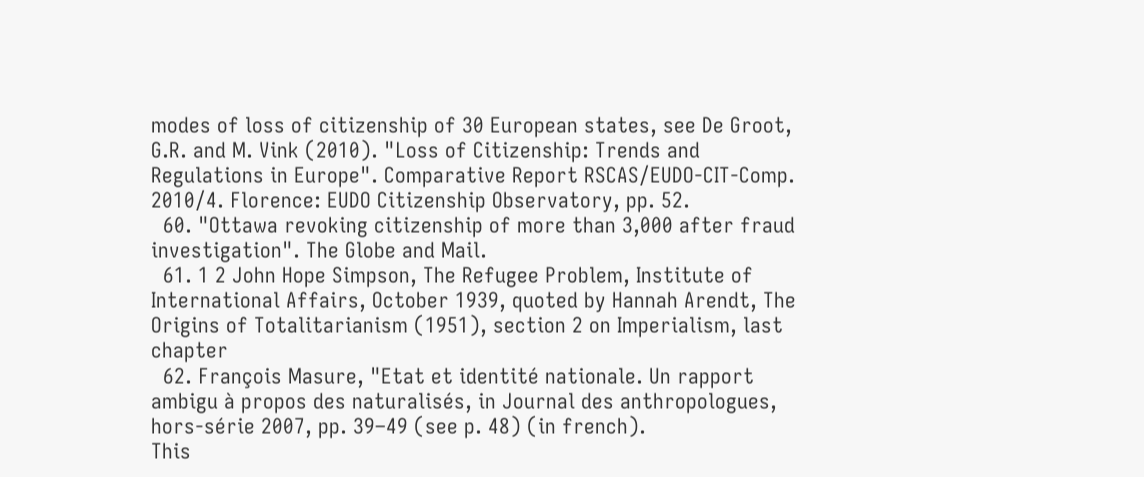modes of loss of citizenship of 30 European states, see De Groot, G.R. and M. Vink (2010). "Loss of Citizenship: Trends and Regulations in Europe". Comparative Report RSCAS/EUDO-CIT-Comp. 2010/4. Florence: EUDO Citizenship Observatory, pp. 52.
  60. "Ottawa revoking citizenship of more than 3,000 after fraud investigation". The Globe and Mail.
  61. 1 2 John Hope Simpson, The Refugee Problem, Institute of International Affairs, October 1939, quoted by Hannah Arendt, The Origins of Totalitarianism (1951), section 2 on Imperialism, last chapter
  62. François Masure, "Etat et identité nationale. Un rapport ambigu à propos des naturalisés, in Journal des anthropologues, hors-série 2007, pp. 39–49 (see p. 48) (in french).
This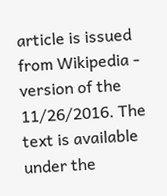article is issued from Wikipedia - version of the 11/26/2016. The text is available under the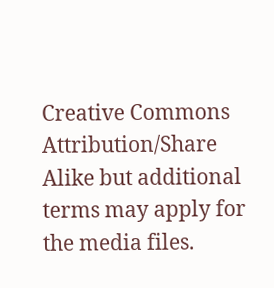Creative Commons Attribution/Share Alike but additional terms may apply for the media files.